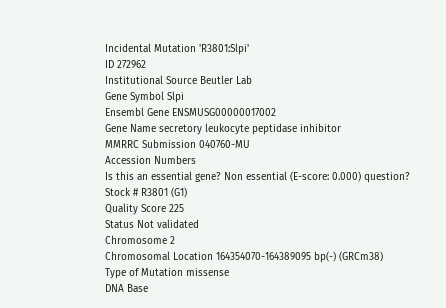Incidental Mutation 'R3801:Slpi'
ID 272962
Institutional Source Beutler Lab
Gene Symbol Slpi
Ensembl Gene ENSMUSG00000017002
Gene Name secretory leukocyte peptidase inhibitor
MMRRC Submission 040760-MU
Accession Numbers
Is this an essential gene? Non essential (E-score: 0.000) question?
Stock # R3801 (G1)
Quality Score 225
Status Not validated
Chromosome 2
Chromosomal Location 164354070-164389095 bp(-) (GRCm38)
Type of Mutation missense
DNA Base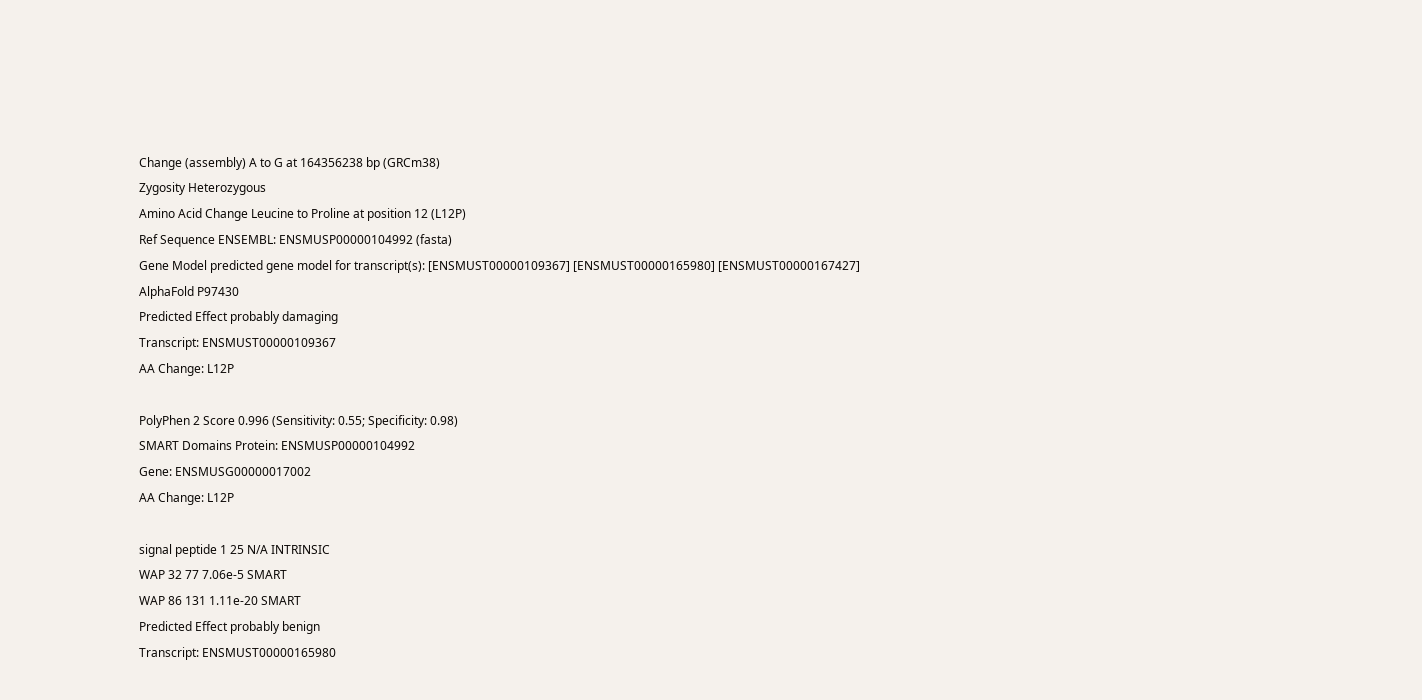Change (assembly) A to G at 164356238 bp (GRCm38)
Zygosity Heterozygous
Amino Acid Change Leucine to Proline at position 12 (L12P)
Ref Sequence ENSEMBL: ENSMUSP00000104992 (fasta)
Gene Model predicted gene model for transcript(s): [ENSMUST00000109367] [ENSMUST00000165980] [ENSMUST00000167427]
AlphaFold P97430
Predicted Effect probably damaging
Transcript: ENSMUST00000109367
AA Change: L12P

PolyPhen 2 Score 0.996 (Sensitivity: 0.55; Specificity: 0.98)
SMART Domains Protein: ENSMUSP00000104992
Gene: ENSMUSG00000017002
AA Change: L12P

signal peptide 1 25 N/A INTRINSIC
WAP 32 77 7.06e-5 SMART
WAP 86 131 1.11e-20 SMART
Predicted Effect probably benign
Transcript: ENSMUST00000165980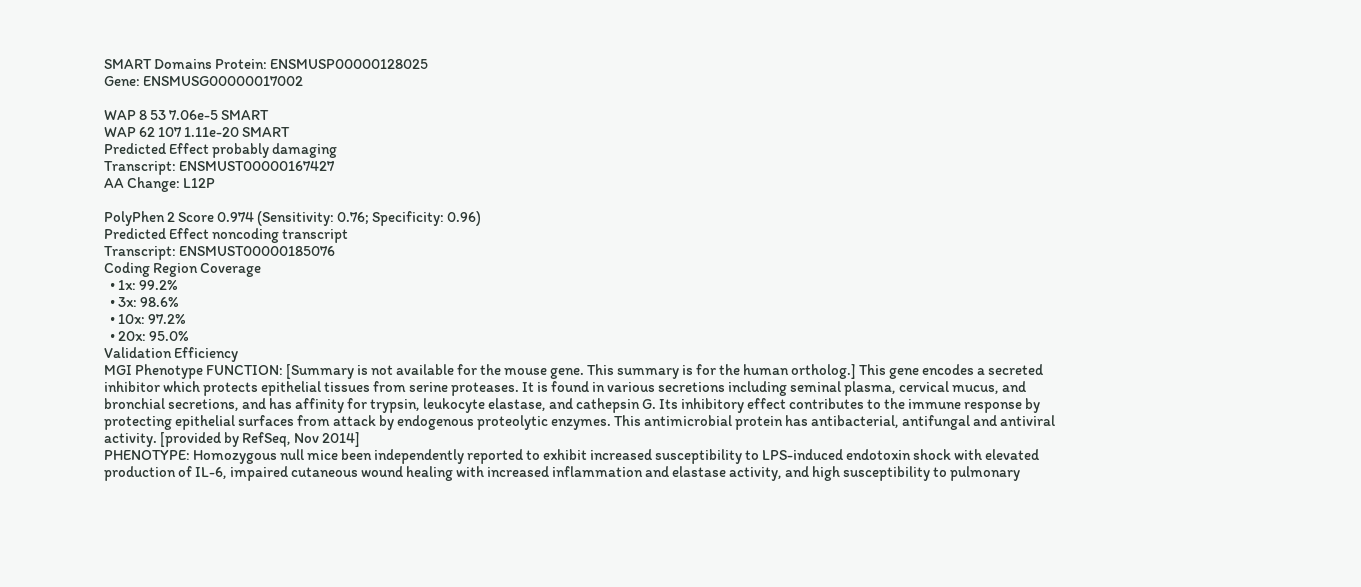SMART Domains Protein: ENSMUSP00000128025
Gene: ENSMUSG00000017002

WAP 8 53 7.06e-5 SMART
WAP 62 107 1.11e-20 SMART
Predicted Effect probably damaging
Transcript: ENSMUST00000167427
AA Change: L12P

PolyPhen 2 Score 0.974 (Sensitivity: 0.76; Specificity: 0.96)
Predicted Effect noncoding transcript
Transcript: ENSMUST00000185076
Coding Region Coverage
  • 1x: 99.2%
  • 3x: 98.6%
  • 10x: 97.2%
  • 20x: 95.0%
Validation Efficiency
MGI Phenotype FUNCTION: [Summary is not available for the mouse gene. This summary is for the human ortholog.] This gene encodes a secreted inhibitor which protects epithelial tissues from serine proteases. It is found in various secretions including seminal plasma, cervical mucus, and bronchial secretions, and has affinity for trypsin, leukocyte elastase, and cathepsin G. Its inhibitory effect contributes to the immune response by protecting epithelial surfaces from attack by endogenous proteolytic enzymes. This antimicrobial protein has antibacterial, antifungal and antiviral activity. [provided by RefSeq, Nov 2014]
PHENOTYPE: Homozygous null mice been independently reported to exhibit increased susceptibility to LPS-induced endotoxin shock with elevated production of IL-6, impaired cutaneous wound healing with increased inflammation and elastase activity, and high susceptibility to pulmonary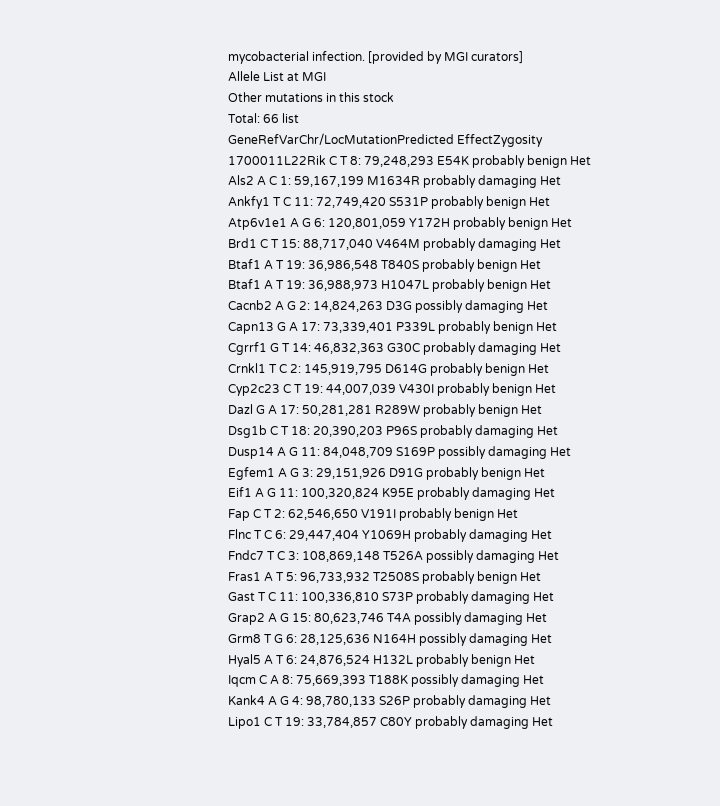mycobacterial infection. [provided by MGI curators]
Allele List at MGI
Other mutations in this stock
Total: 66 list
GeneRefVarChr/LocMutationPredicted EffectZygosity
1700011L22Rik C T 8: 79,248,293 E54K probably benign Het
Als2 A C 1: 59,167,199 M1634R probably damaging Het
Ankfy1 T C 11: 72,749,420 S531P probably benign Het
Atp6v1e1 A G 6: 120,801,059 Y172H probably benign Het
Brd1 C T 15: 88,717,040 V464M probably damaging Het
Btaf1 A T 19: 36,986,548 T840S probably benign Het
Btaf1 A T 19: 36,988,973 H1047L probably benign Het
Cacnb2 A G 2: 14,824,263 D3G possibly damaging Het
Capn13 G A 17: 73,339,401 P339L probably benign Het
Cgrrf1 G T 14: 46,832,363 G30C probably damaging Het
Crnkl1 T C 2: 145,919,795 D614G probably benign Het
Cyp2c23 C T 19: 44,007,039 V430I probably benign Het
Dazl G A 17: 50,281,281 R289W probably benign Het
Dsg1b C T 18: 20,390,203 P96S probably damaging Het
Dusp14 A G 11: 84,048,709 S169P possibly damaging Het
Egfem1 A G 3: 29,151,926 D91G probably benign Het
Eif1 A G 11: 100,320,824 K95E probably damaging Het
Fap C T 2: 62,546,650 V191I probably benign Het
Flnc T C 6: 29,447,404 Y1069H probably damaging Het
Fndc7 T C 3: 108,869,148 T526A possibly damaging Het
Fras1 A T 5: 96,733,932 T2508S probably benign Het
Gast T C 11: 100,336,810 S73P probably damaging Het
Grap2 A G 15: 80,623,746 T4A possibly damaging Het
Grm8 T G 6: 28,125,636 N164H possibly damaging Het
Hyal5 A T 6: 24,876,524 H132L probably benign Het
Iqcm C A 8: 75,669,393 T188K possibly damaging Het
Kank4 A G 4: 98,780,133 S26P probably damaging Het
Lipo1 C T 19: 33,784,857 C80Y probably damaging Het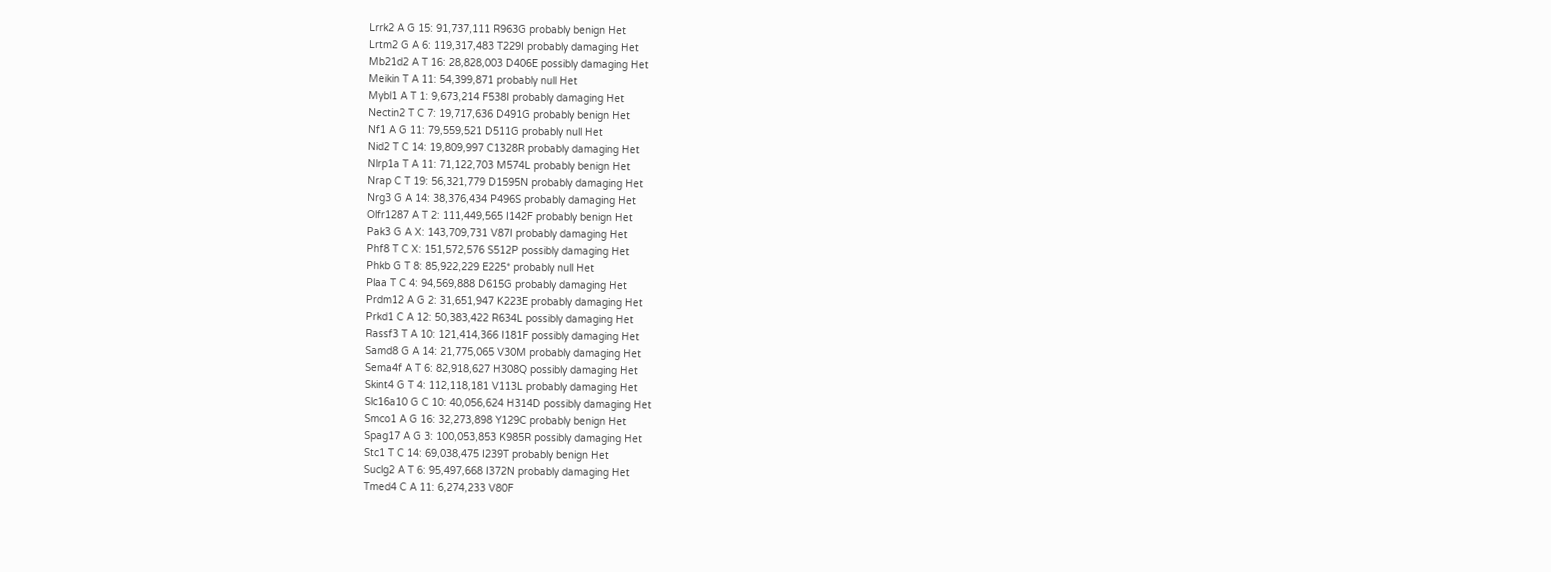Lrrk2 A G 15: 91,737,111 R963G probably benign Het
Lrtm2 G A 6: 119,317,483 T229I probably damaging Het
Mb21d2 A T 16: 28,828,003 D406E possibly damaging Het
Meikin T A 11: 54,399,871 probably null Het
Mybl1 A T 1: 9,673,214 F538I probably damaging Het
Nectin2 T C 7: 19,717,636 D491G probably benign Het
Nf1 A G 11: 79,559,521 D511G probably null Het
Nid2 T C 14: 19,809,997 C1328R probably damaging Het
Nlrp1a T A 11: 71,122,703 M574L probably benign Het
Nrap C T 19: 56,321,779 D1595N probably damaging Het
Nrg3 G A 14: 38,376,434 P496S probably damaging Het
Olfr1287 A T 2: 111,449,565 I142F probably benign Het
Pak3 G A X: 143,709,731 V87I probably damaging Het
Phf8 T C X: 151,572,576 S512P possibly damaging Het
Phkb G T 8: 85,922,229 E225* probably null Het
Plaa T C 4: 94,569,888 D615G probably damaging Het
Prdm12 A G 2: 31,651,947 K223E probably damaging Het
Prkd1 C A 12: 50,383,422 R634L possibly damaging Het
Rassf3 T A 10: 121,414,366 I181F possibly damaging Het
Samd8 G A 14: 21,775,065 V30M probably damaging Het
Sema4f A T 6: 82,918,627 H308Q possibly damaging Het
Skint4 G T 4: 112,118,181 V113L probably damaging Het
Slc16a10 G C 10: 40,056,624 H314D possibly damaging Het
Smco1 A G 16: 32,273,898 Y129C probably benign Het
Spag17 A G 3: 100,053,853 K985R possibly damaging Het
Stc1 T C 14: 69,038,475 I239T probably benign Het
Suclg2 A T 6: 95,497,668 I372N probably damaging Het
Tmed4 C A 11: 6,274,233 V80F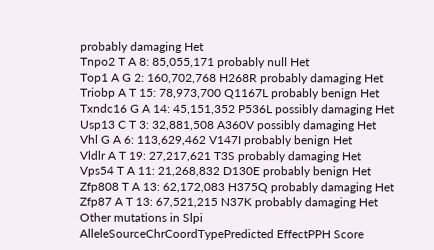probably damaging Het
Tnpo2 T A 8: 85,055,171 probably null Het
Top1 A G 2: 160,702,768 H268R probably damaging Het
Triobp A T 15: 78,973,700 Q1167L probably benign Het
Txndc16 G A 14: 45,151,352 P536L possibly damaging Het
Usp13 C T 3: 32,881,508 A360V possibly damaging Het
Vhl G A 6: 113,629,462 V147I probably benign Het
Vldlr A T 19: 27,217,621 T3S probably damaging Het
Vps54 T A 11: 21,268,832 D130E probably benign Het
Zfp808 T A 13: 62,172,083 H375Q probably damaging Het
Zfp87 A T 13: 67,521,215 N37K probably damaging Het
Other mutations in Slpi
AlleleSourceChrCoordTypePredicted EffectPPH Score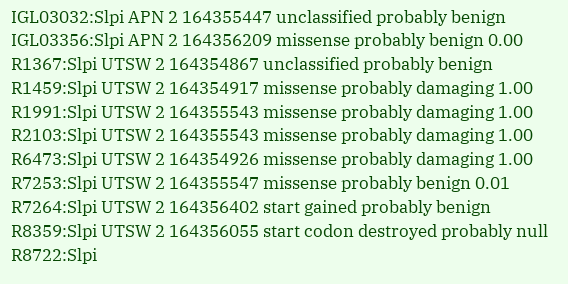IGL03032:Slpi APN 2 164355447 unclassified probably benign
IGL03356:Slpi APN 2 164356209 missense probably benign 0.00
R1367:Slpi UTSW 2 164354867 unclassified probably benign
R1459:Slpi UTSW 2 164354917 missense probably damaging 1.00
R1991:Slpi UTSW 2 164355543 missense probably damaging 1.00
R2103:Slpi UTSW 2 164355543 missense probably damaging 1.00
R6473:Slpi UTSW 2 164354926 missense probably damaging 1.00
R7253:Slpi UTSW 2 164355547 missense probably benign 0.01
R7264:Slpi UTSW 2 164356402 start gained probably benign
R8359:Slpi UTSW 2 164356055 start codon destroyed probably null
R8722:Slpi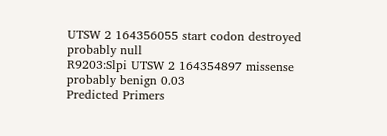UTSW 2 164356055 start codon destroyed probably null
R9203:Slpi UTSW 2 164354897 missense probably benign 0.03
Predicted Primers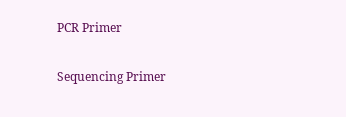PCR Primer

Sequencing Primer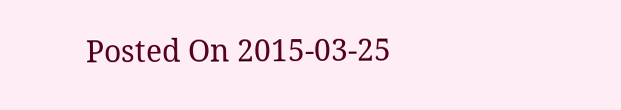Posted On 2015-03-25